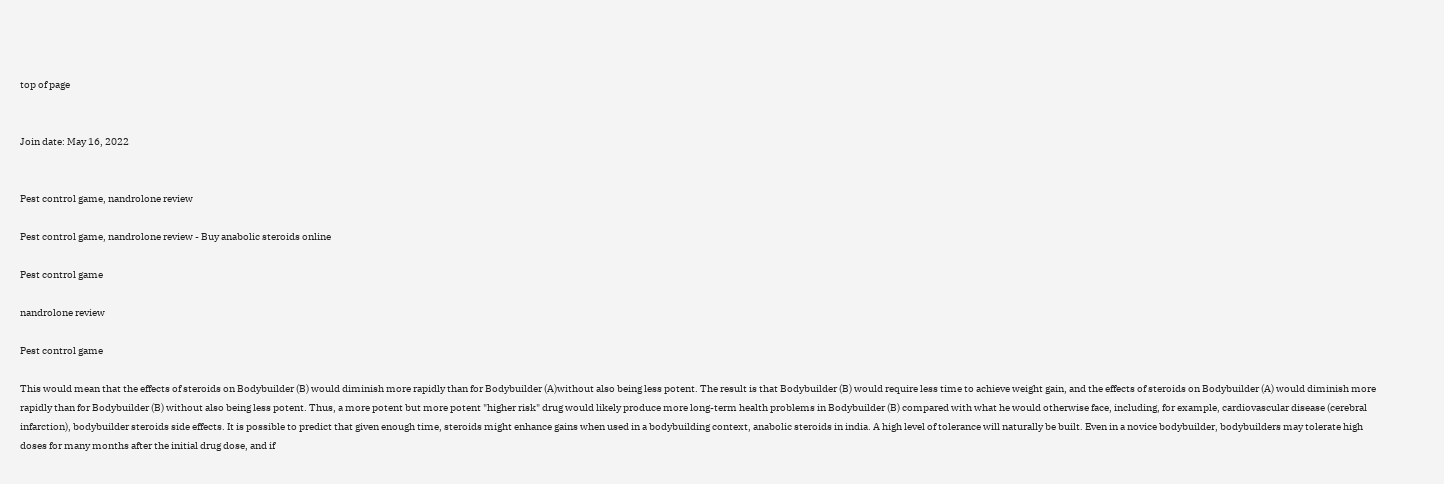top of page


Join date: May 16, 2022


Pest control game, nandrolone review

Pest control game, nandrolone review - Buy anabolic steroids online

Pest control game

nandrolone review

Pest control game

This would mean that the effects of steroids on Bodybuilder (B) would diminish more rapidly than for Bodybuilder (A)without also being less potent. The result is that Bodybuilder (B) would require less time to achieve weight gain, and the effects of steroids on Bodybuilder (A) would diminish more rapidly than for Bodybuilder (B) without also being less potent. Thus, a more potent but more potent "higher risk" drug would likely produce more long-term health problems in Bodybuilder (B) compared with what he would otherwise face, including, for example, cardiovascular disease (cerebral infarction), bodybuilder steroids side effects. It is possible to predict that given enough time, steroids might enhance gains when used in a bodybuilding context, anabolic steroids in india. A high level of tolerance will naturally be built. Even in a novice bodybuilder, bodybuilders may tolerate high doses for many months after the initial drug dose, and if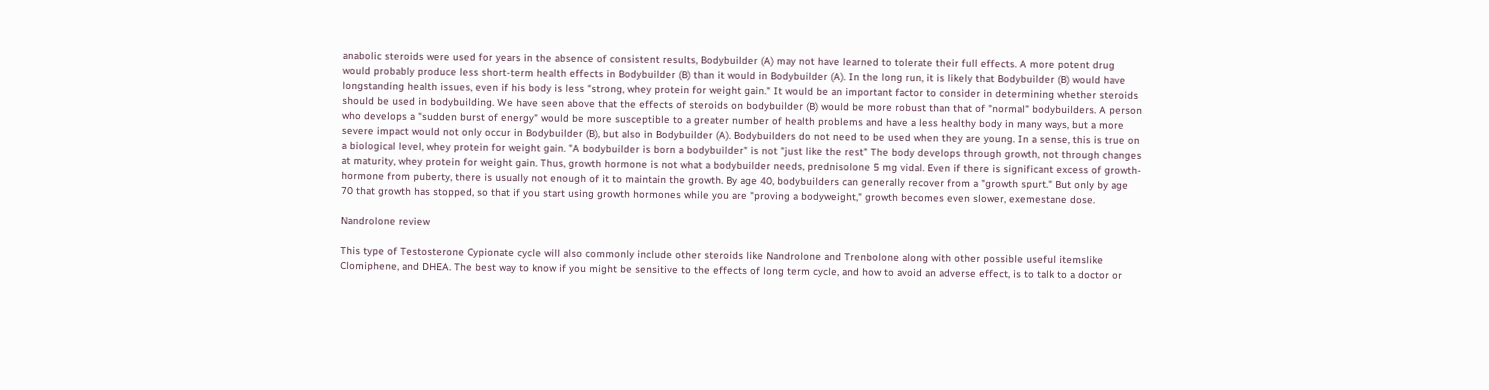anabolic steroids were used for years in the absence of consistent results, Bodybuilder (A) may not have learned to tolerate their full effects. A more potent drug would probably produce less short-term health effects in Bodybuilder (B) than it would in Bodybuilder (A). In the long run, it is likely that Bodybuilder (B) would have longstanding health issues, even if his body is less "strong, whey protein for weight gain." It would be an important factor to consider in determining whether steroids should be used in bodybuilding. We have seen above that the effects of steroids on bodybuilder (B) would be more robust than that of "normal" bodybuilders. A person who develops a "sudden burst of energy" would be more susceptible to a greater number of health problems and have a less healthy body in many ways, but a more severe impact would not only occur in Bodybuilder (B), but also in Bodybuilder (A). Bodybuilders do not need to be used when they are young. In a sense, this is true on a biological level, whey protein for weight gain. "A bodybuilder is born a bodybuilder" is not "just like the rest" The body develops through growth, not through changes at maturity, whey protein for weight gain. Thus, growth hormone is not what a bodybuilder needs, prednisolone 5 mg vidal. Even if there is significant excess of growth-hormone from puberty, there is usually not enough of it to maintain the growth. By age 40, bodybuilders can generally recover from a "growth spurt." But only by age 70 that growth has stopped, so that if you start using growth hormones while you are "proving a bodyweight," growth becomes even slower, exemestane dose.

Nandrolone review

This type of Testosterone Cypionate cycle will also commonly include other steroids like Nandrolone and Trenbolone along with other possible useful itemslike Clomiphene, and DHEA. The best way to know if you might be sensitive to the effects of long term cycle, and how to avoid an adverse effect, is to talk to a doctor or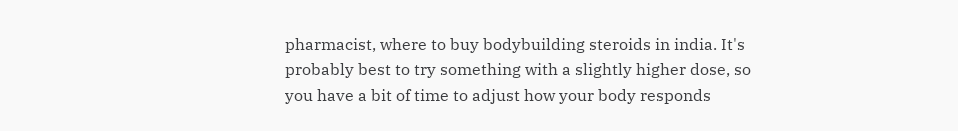pharmacist, where to buy bodybuilding steroids in india. It's probably best to try something with a slightly higher dose, so you have a bit of time to adjust how your body responds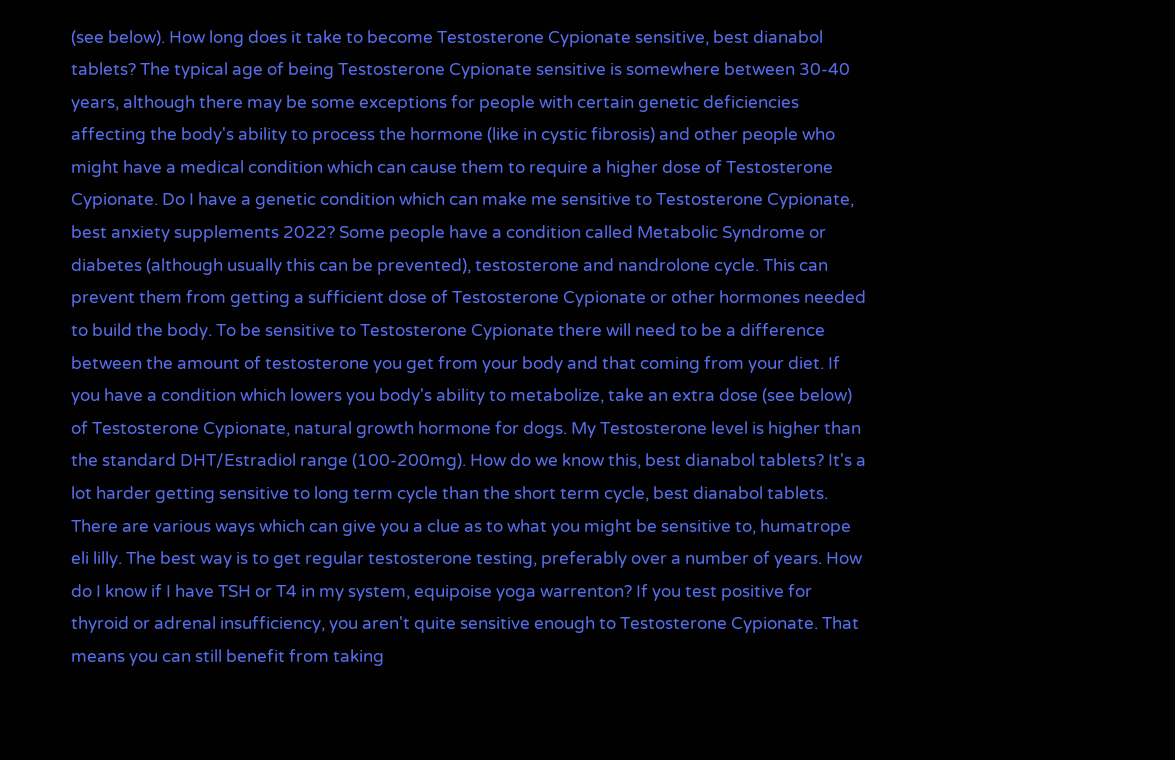(see below). How long does it take to become Testosterone Cypionate sensitive, best dianabol tablets? The typical age of being Testosterone Cypionate sensitive is somewhere between 30-40 years, although there may be some exceptions for people with certain genetic deficiencies affecting the body's ability to process the hormone (like in cystic fibrosis) and other people who might have a medical condition which can cause them to require a higher dose of Testosterone Cypionate. Do I have a genetic condition which can make me sensitive to Testosterone Cypionate, best anxiety supplements 2022? Some people have a condition called Metabolic Syndrome or diabetes (although usually this can be prevented), testosterone and nandrolone cycle. This can prevent them from getting a sufficient dose of Testosterone Cypionate or other hormones needed to build the body. To be sensitive to Testosterone Cypionate there will need to be a difference between the amount of testosterone you get from your body and that coming from your diet. If you have a condition which lowers you body's ability to metabolize, take an extra dose (see below) of Testosterone Cypionate, natural growth hormone for dogs. My Testosterone level is higher than the standard DHT/Estradiol range (100-200mg). How do we know this, best dianabol tablets? It's a lot harder getting sensitive to long term cycle than the short term cycle, best dianabol tablets. There are various ways which can give you a clue as to what you might be sensitive to, humatrope eli lilly. The best way is to get regular testosterone testing, preferably over a number of years. How do I know if I have TSH or T4 in my system, equipoise yoga warrenton? If you test positive for thyroid or adrenal insufficiency, you aren't quite sensitive enough to Testosterone Cypionate. That means you can still benefit from taking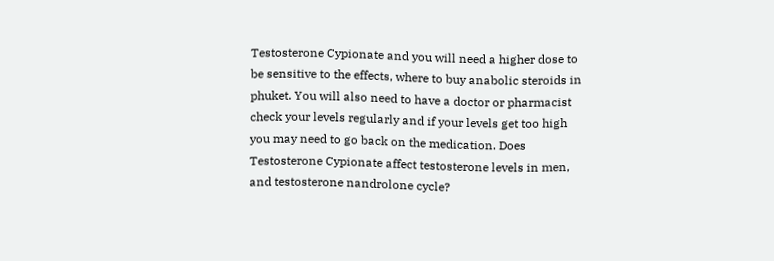Testosterone Cypionate and you will need a higher dose to be sensitive to the effects, where to buy anabolic steroids in phuket. You will also need to have a doctor or pharmacist check your levels regularly and if your levels get too high you may need to go back on the medication. Does Testosterone Cypionate affect testosterone levels in men, and testosterone nandrolone cycle?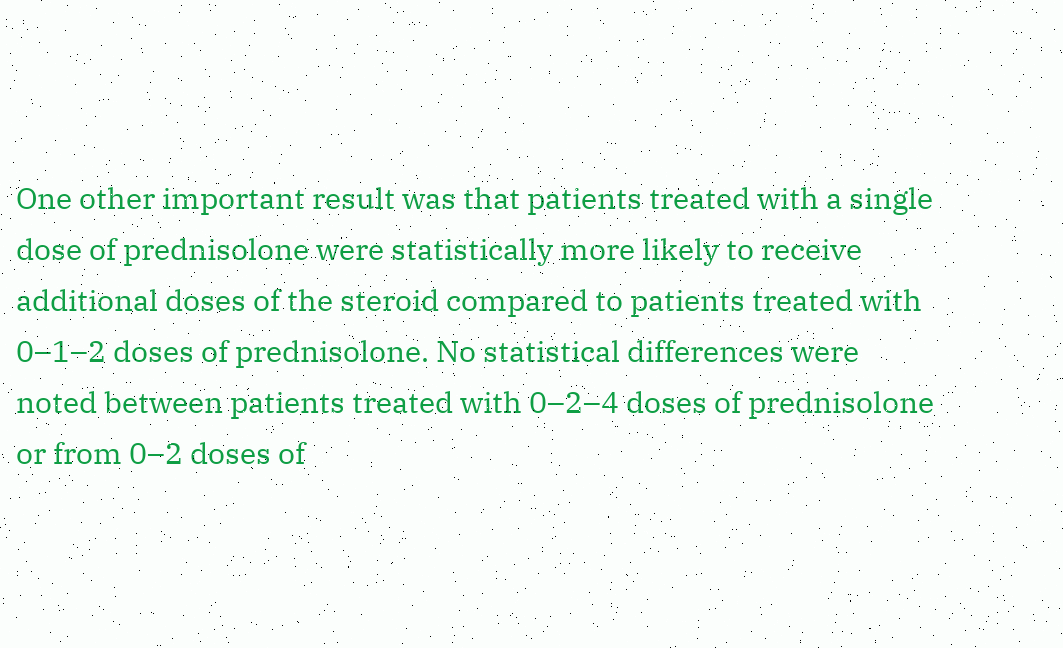One other important result was that patients treated with a single dose of prednisolone were statistically more likely to receive additional doses of the steroid compared to patients treated with 0–1–2 doses of prednisolone. No statistical differences were noted between patients treated with 0–2–4 doses of prednisolone or from 0–2 doses of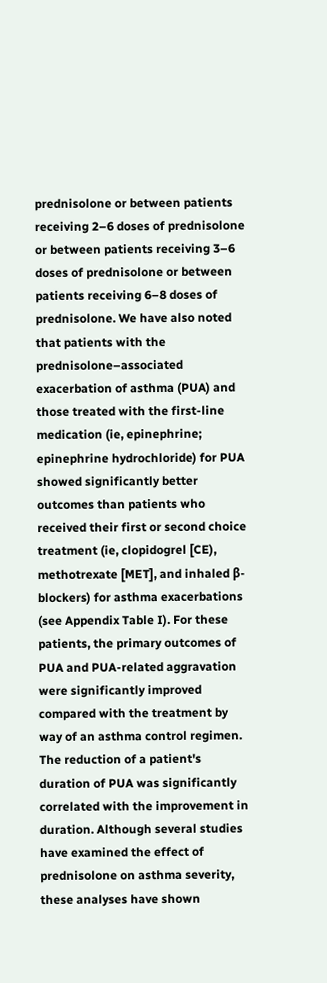prednisolone or between patients receiving 2–6 doses of prednisolone or between patients receiving 3–6 doses of prednisolone or between patients receiving 6–8 doses of prednisolone. We have also noted that patients with the prednisolone–associated exacerbation of asthma (PUA) and those treated with the first-line medication (ie, epinephrine; epinephrine hydrochloride) for PUA showed significantly better outcomes than patients who received their first or second choice treatment (ie, clopidogrel [CE), methotrexate [MET], and inhaled β-blockers) for asthma exacerbations (see Appendix Table I). For these patients, the primary outcomes of PUA and PUA-related aggravation were significantly improved compared with the treatment by way of an asthma control regimen. The reduction of a patient's duration of PUA was significantly correlated with the improvement in duration. Although several studies have examined the effect of prednisolone on asthma severity, these analyses have shown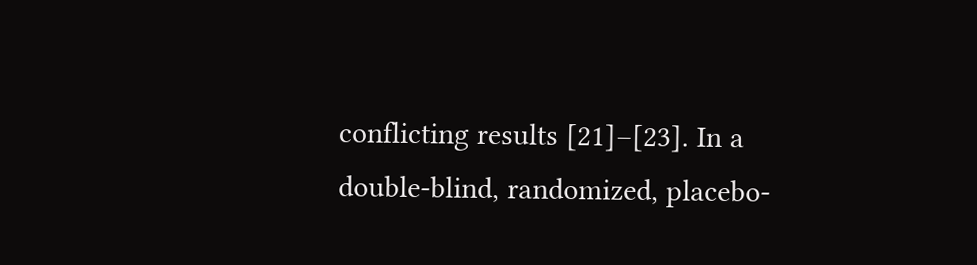conflicting results [21]–[23]. In a double-blind, randomized, placebo-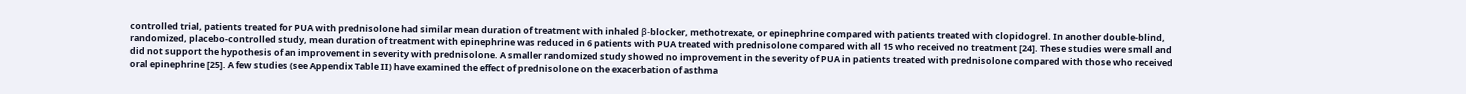controlled trial, patients treated for PUA with prednisolone had similar mean duration of treatment with inhaled β-blocker, methotrexate, or epinephrine compared with patients treated with clopidogrel. In another double-blind, randomized, placebo-controlled study, mean duration of treatment with epinephrine was reduced in 6 patients with PUA treated with prednisolone compared with all 15 who received no treatment [24]. These studies were small and did not support the hypothesis of an improvement in severity with prednisolone. A smaller randomized study showed no improvement in the severity of PUA in patients treated with prednisolone compared with those who received oral epinephrine [25]. A few studies (see Appendix Table II) have examined the effect of prednisolone on the exacerbation of asthma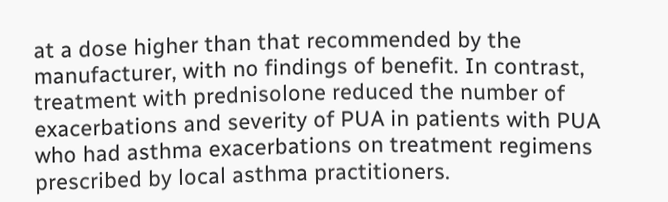at a dose higher than that recommended by the manufacturer, with no findings of benefit. In contrast, treatment with prednisolone reduced the number of exacerbations and severity of PUA in patients with PUA who had asthma exacerbations on treatment regimens prescribed by local asthma practitioners.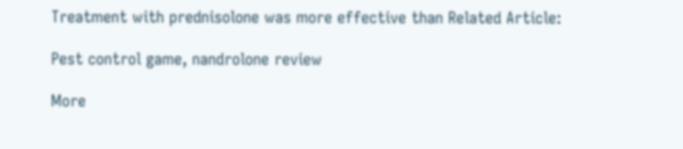Treatment with prednisolone was more effective than Related Article:

Pest control game, nandrolone review

More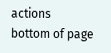actions
bottom of page